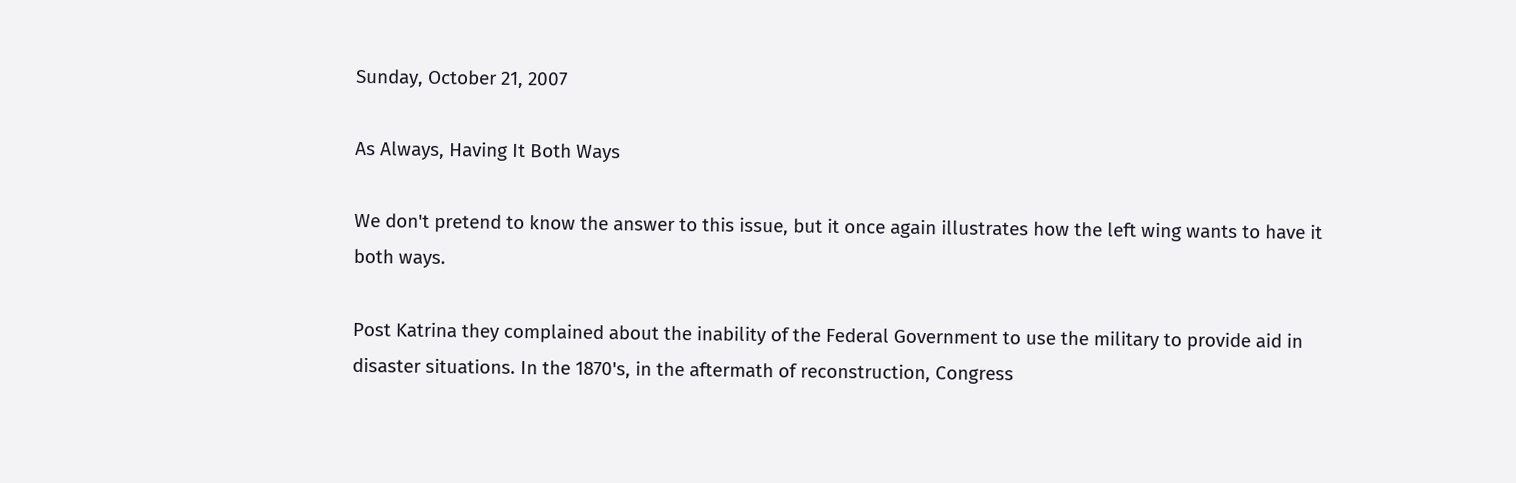Sunday, October 21, 2007

As Always, Having It Both Ways

We don't pretend to know the answer to this issue, but it once again illustrates how the left wing wants to have it both ways.

Post Katrina they complained about the inability of the Federal Government to use the military to provide aid in disaster situations. In the 1870's, in the aftermath of reconstruction, Congress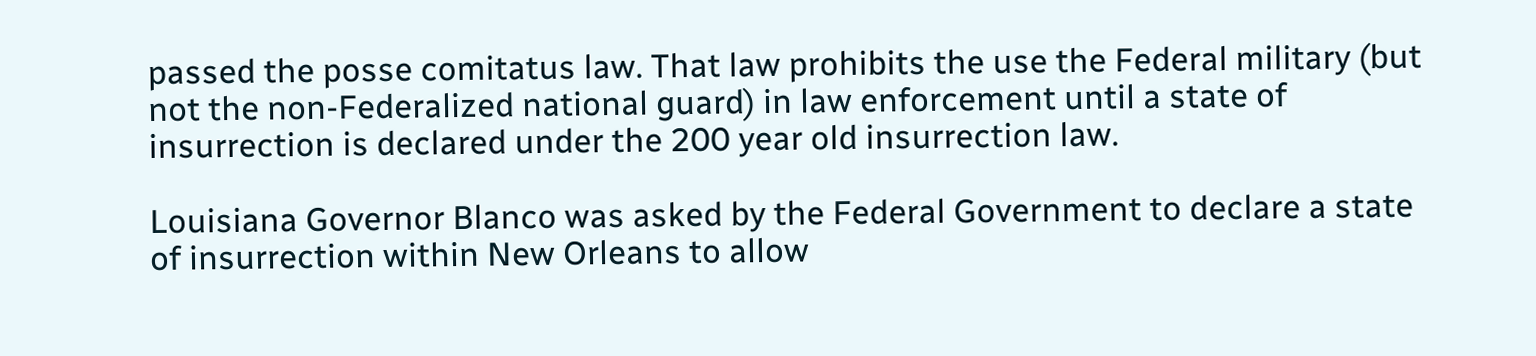passed the posse comitatus law. That law prohibits the use the Federal military (but not the non-Federalized national guard) in law enforcement until a state of insurrection is declared under the 200 year old insurrection law.

Louisiana Governor Blanco was asked by the Federal Government to declare a state of insurrection within New Orleans to allow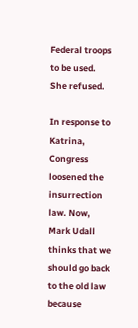Federal troops to be used. She refused.

In response to Katrina, Congress loosened the insurrection law. Now, Mark Udall thinks that we should go back to the old law because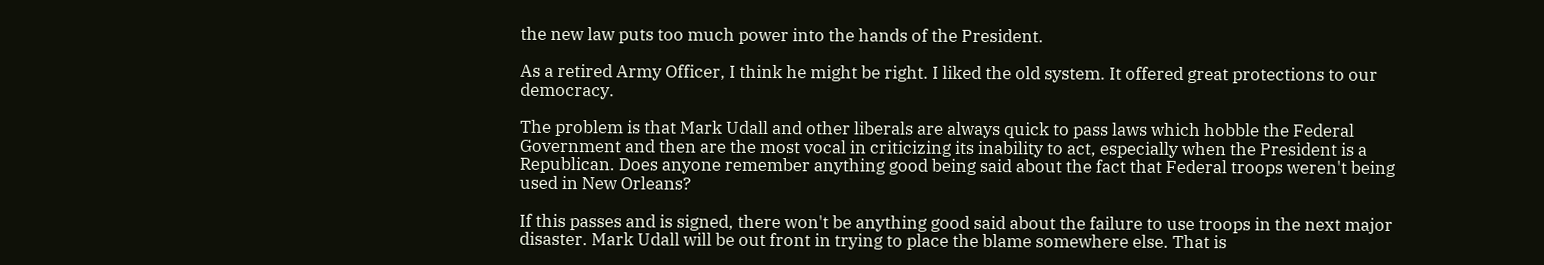the new law puts too much power into the hands of the President.

As a retired Army Officer, I think he might be right. I liked the old system. It offered great protections to our democracy.

The problem is that Mark Udall and other liberals are always quick to pass laws which hobble the Federal Government and then are the most vocal in criticizing its inability to act, especially when the President is a Republican. Does anyone remember anything good being said about the fact that Federal troops weren't being used in New Orleans?

If this passes and is signed, there won't be anything good said about the failure to use troops in the next major disaster. Mark Udall will be out front in trying to place the blame somewhere else. That is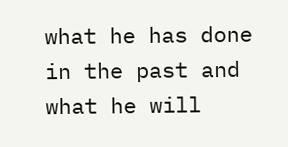what he has done in the past and what he will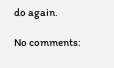do again.

No comments: